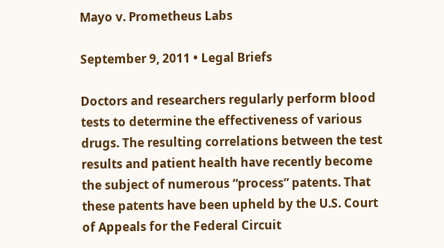Mayo v. Prometheus Labs

September 9, 2011 • Legal Briefs

Doctors and researchers regularly perform blood tests to determine the effectiveness of various drugs. The resulting correlations between the test results and patient health have recently become the subject of numerous “process” patents. That these patents have been upheld by the U.S. Court of Appeals for the Federal Circuit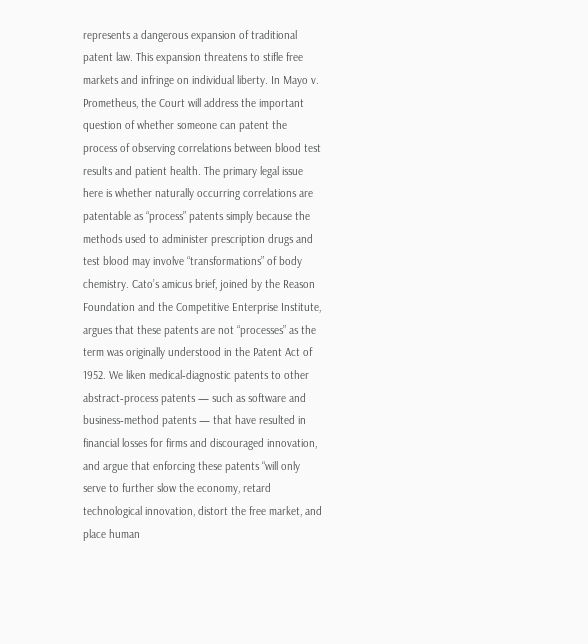represents a dangerous expansion of traditional patent law. This expansion threatens to stifle free markets and infringe on individual liberty. In Mayo v. Prometheus, the Court will address the important question of whether someone can patent the process of observing correlations between blood test results and patient health. The primary legal issue here is whether naturally occurring correlations are patentable as “process” patents simply because the methods used to administer prescription drugs and test blood may involve “transformations” of body chemistry. Cato’s amicus brief, joined by the Reason Foundation and the Competitive Enterprise Institute, argues that these patents are not “processes” as the term was originally understood in the Patent Act of 1952. We liken medical‐diagnostic patents to other abstract‐process patents — such as software and business‐method patents — that have resulted in financial losses for firms and discouraged innovation, and argue that enforcing these patents “will only serve to further slow the economy, retard technological innovation, distort the free market, and place human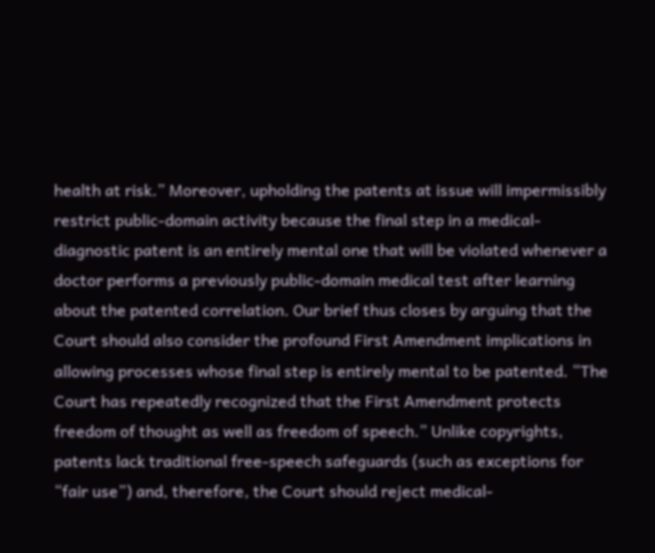health at risk.” Moreover, upholding the patents at issue will impermissibly restrict public‐domain activity because the final step in a medical‐diagnostic patent is an entirely mental one that will be violated whenever a doctor performs a previously public‐domain medical test after learning about the patented correlation. Our brief thus closes by arguing that the Court should also consider the profound First Amendment implications in allowing processes whose final step is entirely mental to be patented. “The Court has repeatedly recognized that the First Amendment protects freedom of thought as well as freedom of speech.” Unlike copyrights, patents lack traditional free‐speech safeguards (such as exceptions for “fair use”) and, therefore, the Court should reject medical‐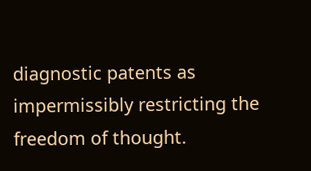diagnostic patents as impermissibly restricting the freedom of thought.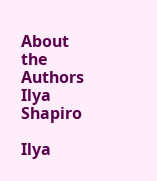About the Authors
Ilya Shapiro

Ilya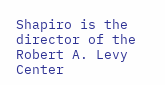Shapiro is the director of the Robert A. Levy Center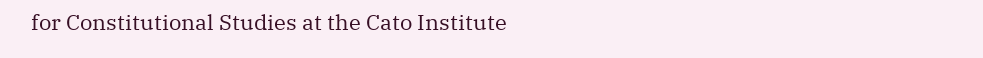for Constitutional Studies at the Cato Institute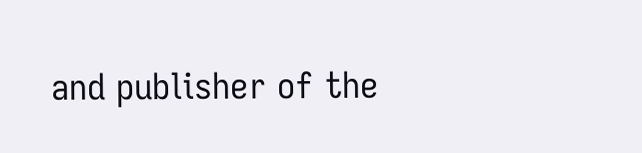and publisher of the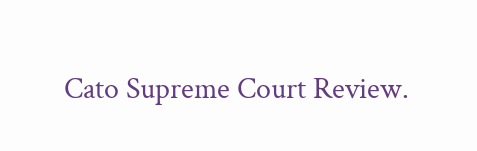Cato Supreme Court Review.